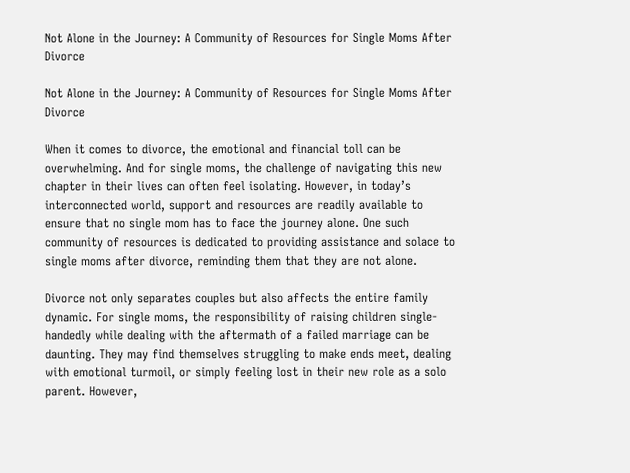Not Alone in the Journey: A Community of Resources for Single Moms After Divorce

Not Alone in the Journey: A Community of Resources for Single Moms After Divorce

When it comes to divorce, the emotional and financial toll can be overwhelming. And for single moms, the challenge of navigating this new chapter in their lives can often feel isolating. However, in today’s interconnected world, support and resources are readily available to ensure that no single mom has to face the journey alone. One such community of resources is dedicated to providing assistance and solace to single moms after divorce, reminding them that they are not alone.

Divorce not only separates couples but also affects the entire family dynamic. For single moms, the responsibility of raising children single-handedly while dealing with the aftermath of a failed marriage can be daunting. They may find themselves struggling to make ends meet, dealing with emotional turmoil, or simply feeling lost in their new role as a solo parent. However,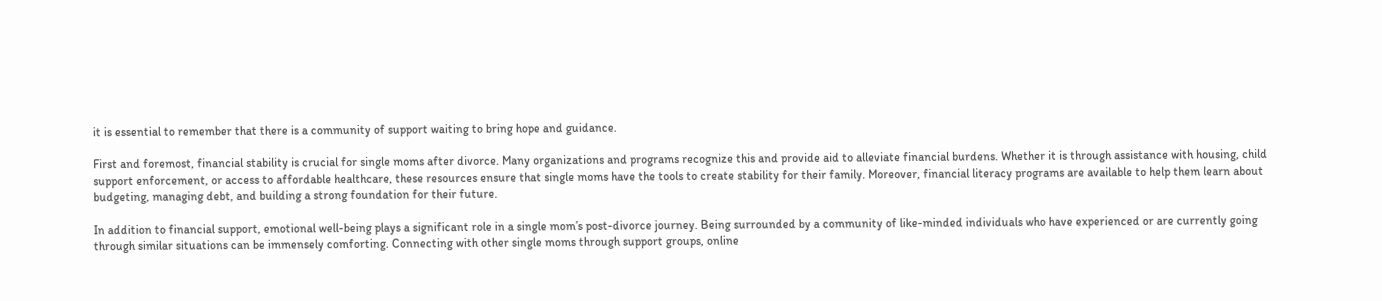it is essential to remember that there is a community of support waiting to bring hope and guidance.

First and foremost, financial stability is crucial for single moms after divorce. Many organizations and programs recognize this and provide aid to alleviate financial burdens. Whether it is through assistance with housing, child support enforcement, or access to affordable healthcare, these resources ensure that single moms have the tools to create stability for their family. Moreover, financial literacy programs are available to help them learn about budgeting, managing debt, and building a strong foundation for their future.

In addition to financial support, emotional well-being plays a significant role in a single mom’s post-divorce journey. Being surrounded by a community of like-minded individuals who have experienced or are currently going through similar situations can be immensely comforting. Connecting with other single moms through support groups, online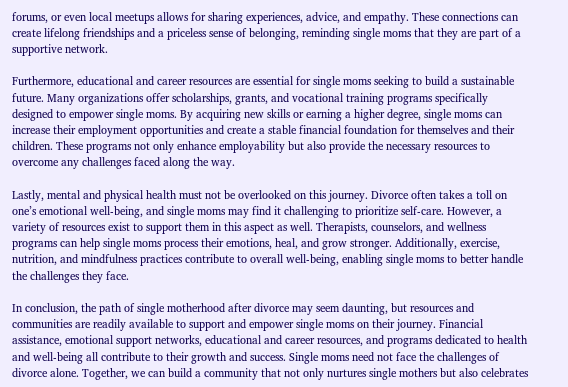forums, or even local meetups allows for sharing experiences, advice, and empathy. These connections can create lifelong friendships and a priceless sense of belonging, reminding single moms that they are part of a supportive network.

Furthermore, educational and career resources are essential for single moms seeking to build a sustainable future. Many organizations offer scholarships, grants, and vocational training programs specifically designed to empower single moms. By acquiring new skills or earning a higher degree, single moms can increase their employment opportunities and create a stable financial foundation for themselves and their children. These programs not only enhance employability but also provide the necessary resources to overcome any challenges faced along the way.

Lastly, mental and physical health must not be overlooked on this journey. Divorce often takes a toll on one’s emotional well-being, and single moms may find it challenging to prioritize self-care. However, a variety of resources exist to support them in this aspect as well. Therapists, counselors, and wellness programs can help single moms process their emotions, heal, and grow stronger. Additionally, exercise, nutrition, and mindfulness practices contribute to overall well-being, enabling single moms to better handle the challenges they face.

In conclusion, the path of single motherhood after divorce may seem daunting, but resources and communities are readily available to support and empower single moms on their journey. Financial assistance, emotional support networks, educational and career resources, and programs dedicated to health and well-being all contribute to their growth and success. Single moms need not face the challenges of divorce alone. Together, we can build a community that not only nurtures single mothers but also celebrates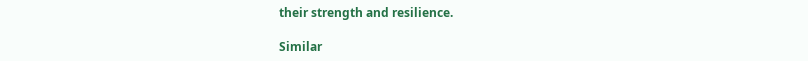their strength and resilience.

Similar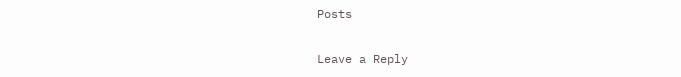Posts

Leave a Reply